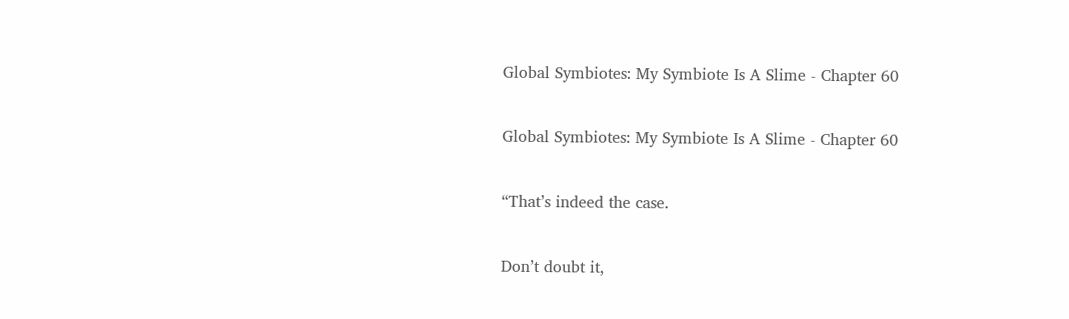Global Symbiotes: My Symbiote Is A Slime - Chapter 60

Global Symbiotes: My Symbiote Is A Slime - Chapter 60

“That’s indeed the case.

Don’t doubt it,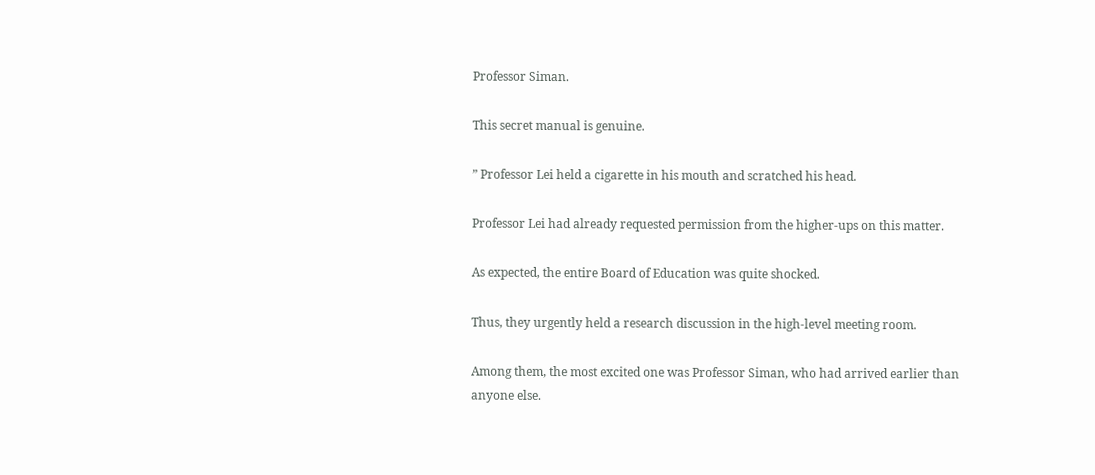Professor Siman.

This secret manual is genuine.

” Professor Lei held a cigarette in his mouth and scratched his head.

Professor Lei had already requested permission from the higher-ups on this matter.

As expected, the entire Board of Education was quite shocked.

Thus, they urgently held a research discussion in the high-level meeting room.

Among them, the most excited one was Professor Siman, who had arrived earlier than anyone else.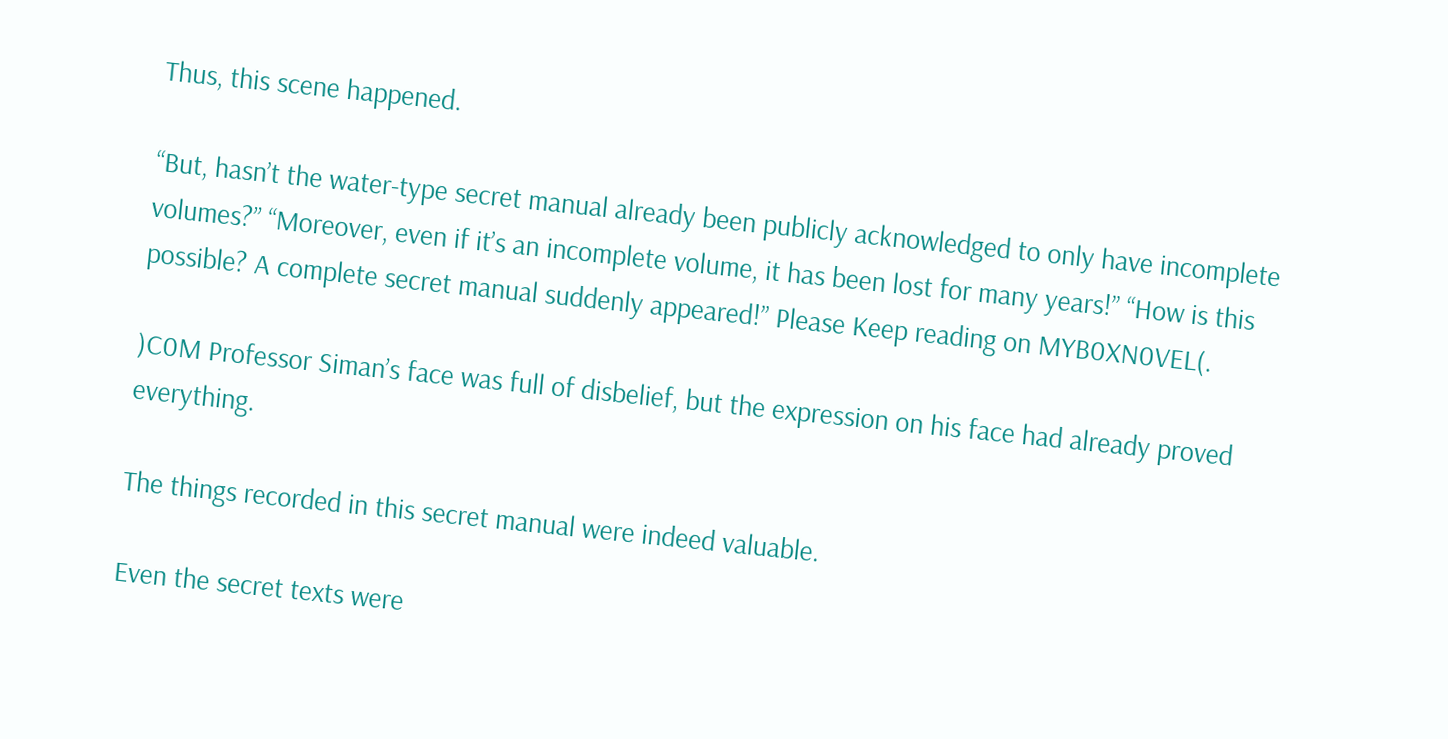Thus, this scene happened.

“But, hasn’t the water-type secret manual already been publicly acknowledged to only have incomplete volumes?” “Moreover, even if it’s an incomplete volume, it has been lost for many years!” “How is this possible? A complete secret manual suddenly appeared!” Please Keep reading on MYB0XN0VEL(.

)C0M Professor Siman’s face was full of disbelief, but the expression on his face had already proved everything.

The things recorded in this secret manual were indeed valuable.

Even the secret texts were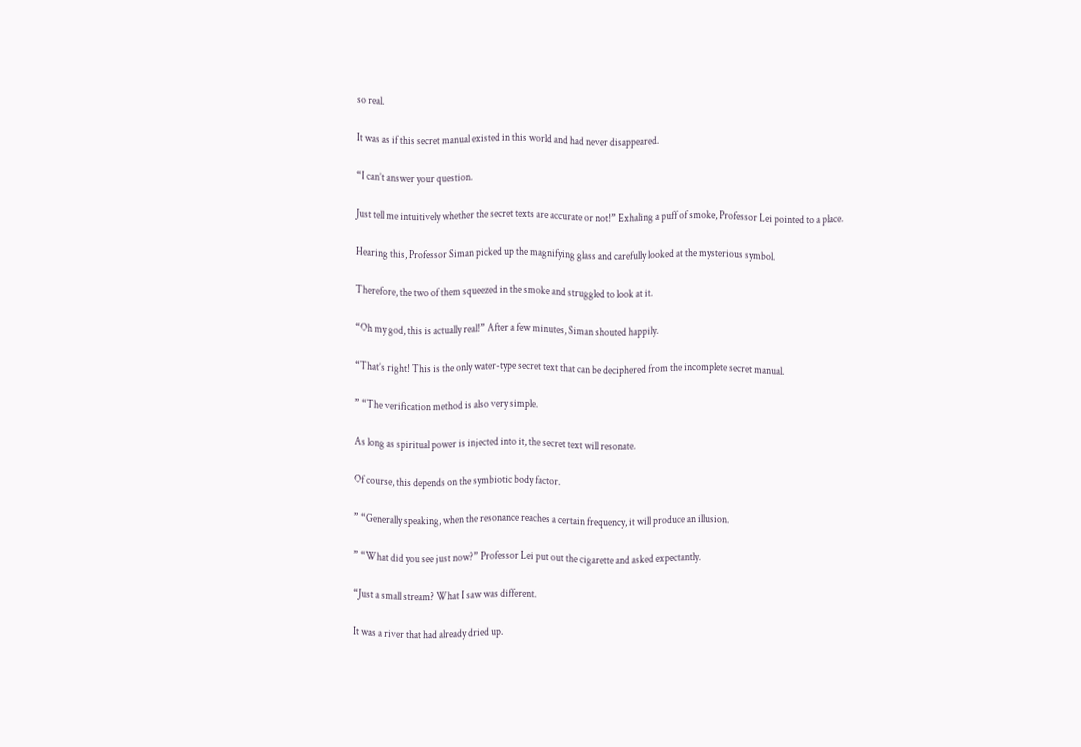so real.

It was as if this secret manual existed in this world and had never disappeared.

“I can’t answer your question.

Just tell me intuitively whether the secret texts are accurate or not!” Exhaling a puff of smoke, Professor Lei pointed to a place.

Hearing this, Professor Siman picked up the magnifying glass and carefully looked at the mysterious symbol.

Therefore, the two of them squeezed in the smoke and struggled to look at it.

“Oh my god, this is actually real!” After a few minutes, Siman shouted happily.

“That’s right! This is the only water-type secret text that can be deciphered from the incomplete secret manual.

” “The verification method is also very simple.

As long as spiritual power is injected into it, the secret text will resonate.

Of course, this depends on the symbiotic body factor.

” “Generally speaking, when the resonance reaches a certain frequency, it will produce an illusion.

” “What did you see just now?” Professor Lei put out the cigarette and asked expectantly.

“Just a small stream? What I saw was different.

It was a river that had already dried up.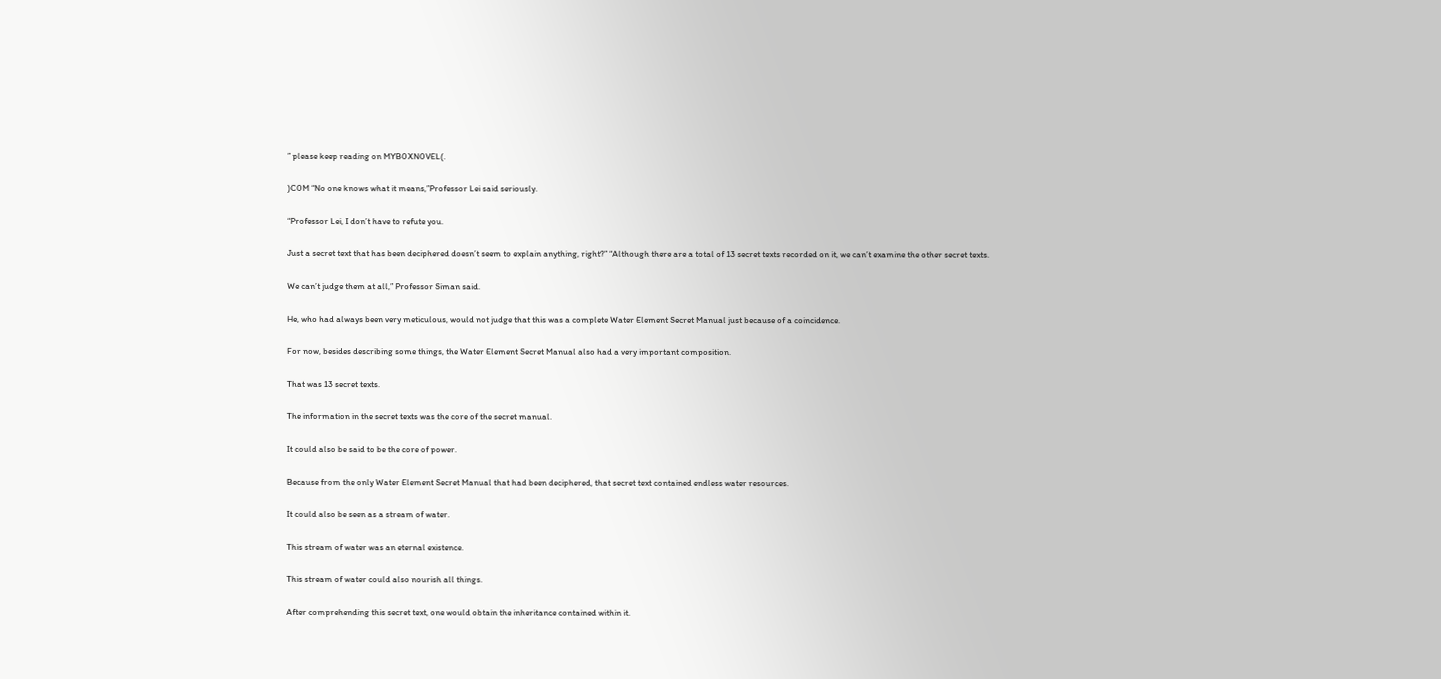” please keep reading on MYB0XN0VEL(.

)C0M “No one knows what it means,”Professor Lei said seriously.

“Professor Lei, I don’t have to refute you.

Just a secret text that has been deciphered doesn’t seem to explain anything, right?” “Although there are a total of 13 secret texts recorded on it, we can’t examine the other secret texts.

We can’t judge them at all,” Professor Siman said.

He, who had always been very meticulous, would not judge that this was a complete Water Element Secret Manual just because of a coincidence.

For now, besides describing some things, the Water Element Secret Manual also had a very important composition.

That was 13 secret texts.

The information in the secret texts was the core of the secret manual.

It could also be said to be the core of power.

Because from the only Water Element Secret Manual that had been deciphered, that secret text contained endless water resources.

It could also be seen as a stream of water.

This stream of water was an eternal existence.

This stream of water could also nourish all things.

After comprehending this secret text, one would obtain the inheritance contained within it.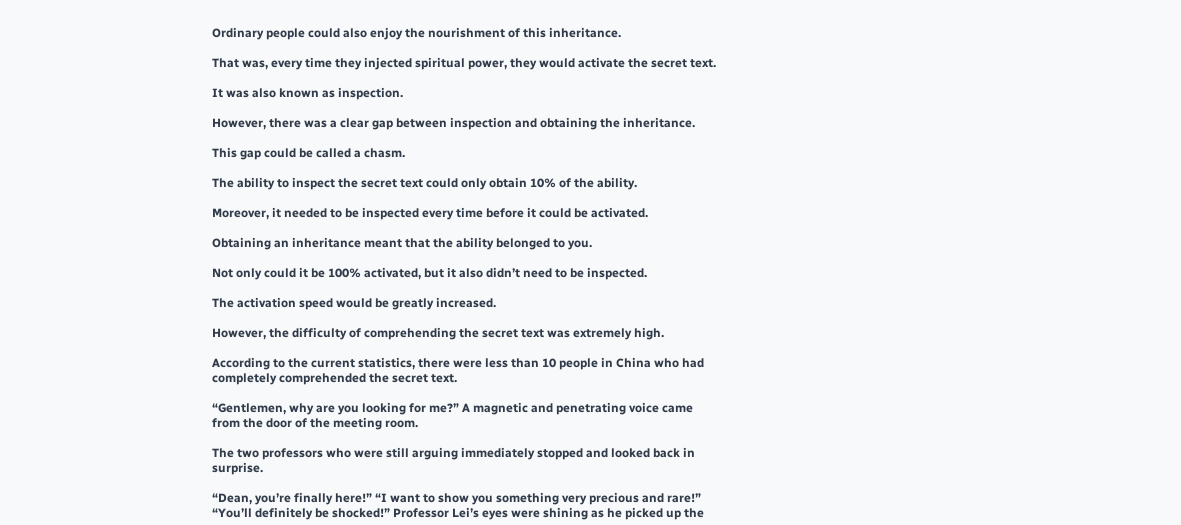Ordinary people could also enjoy the nourishment of this inheritance.

That was, every time they injected spiritual power, they would activate the secret text.

It was also known as inspection.

However, there was a clear gap between inspection and obtaining the inheritance.

This gap could be called a chasm.

The ability to inspect the secret text could only obtain 10% of the ability.

Moreover, it needed to be inspected every time before it could be activated.

Obtaining an inheritance meant that the ability belonged to you.

Not only could it be 100% activated, but it also didn’t need to be inspected.

The activation speed would be greatly increased.

However, the difficulty of comprehending the secret text was extremely high.

According to the current statistics, there were less than 10 people in China who had completely comprehended the secret text.

“Gentlemen, why are you looking for me?” A magnetic and penetrating voice came from the door of the meeting room.

The two professors who were still arguing immediately stopped and looked back in surprise.

“Dean, you’re finally here!” “I want to show you something very precious and rare!” “You’ll definitely be shocked!” Professor Lei’s eyes were shining as he picked up the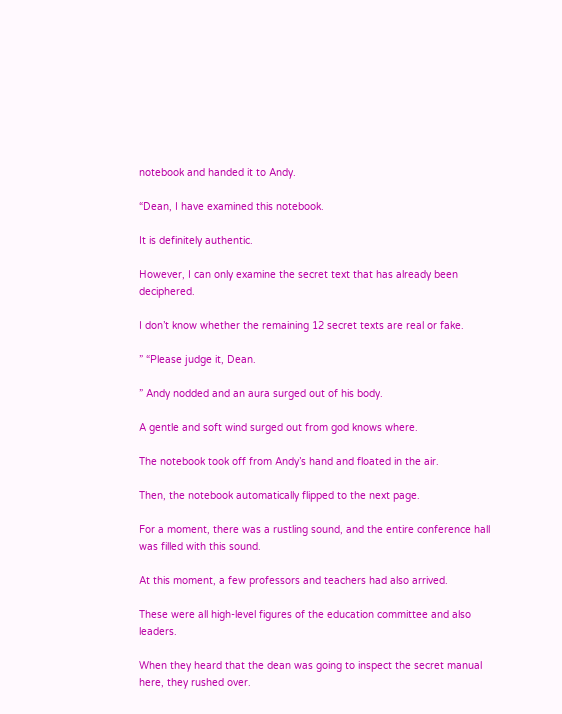notebook and handed it to Andy.

“Dean, I have examined this notebook.

It is definitely authentic.

However, I can only examine the secret text that has already been deciphered.

I don’t know whether the remaining 12 secret texts are real or fake.

” “Please judge it, Dean.

” Andy nodded and an aura surged out of his body.

A gentle and soft wind surged out from god knows where.

The notebook took off from Andy’s hand and floated in the air.

Then, the notebook automatically flipped to the next page.

For a moment, there was a rustling sound, and the entire conference hall was filled with this sound.

At this moment, a few professors and teachers had also arrived.

These were all high-level figures of the education committee and also leaders.

When they heard that the dean was going to inspect the secret manual here, they rushed over.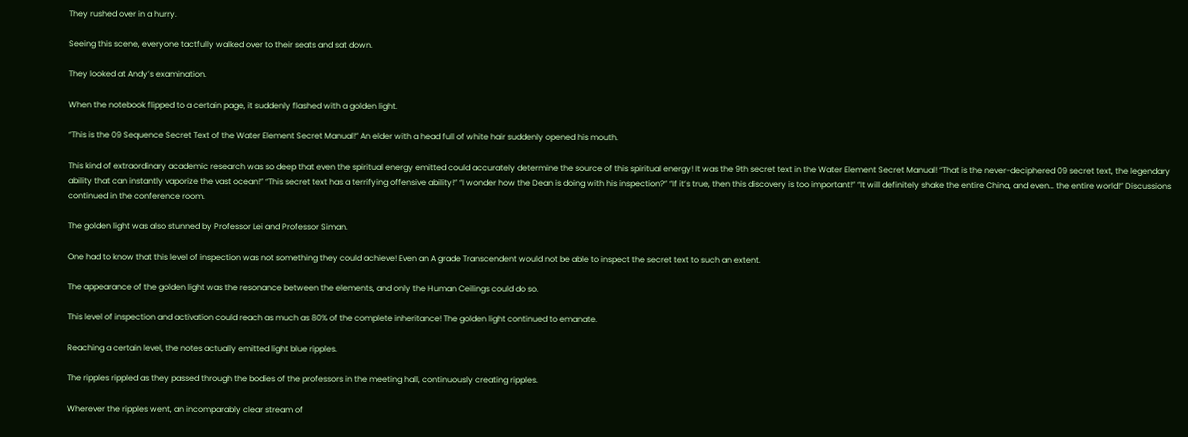They rushed over in a hurry.

Seeing this scene, everyone tactfully walked over to their seats and sat down.

They looked at Andy’s examination.

When the notebook flipped to a certain page, it suddenly flashed with a golden light.

“This is the 09 Sequence Secret Text of the Water Element Secret Manual!” An elder with a head full of white hair suddenly opened his mouth.

This kind of extraordinary academic research was so deep that even the spiritual energy emitted could accurately determine the source of this spiritual energy! It was the 9th secret text in the Water Element Secret Manual! “That is the never-deciphered 09 secret text, the legendary ability that can instantly vaporize the vast ocean!” “This secret text has a terrifying offensive ability!” “I wonder how the Dean is doing with his inspection?” “If it’s true, then this discovery is too important!” “It will definitely shake the entire China, and even… the entire world!” Discussions continued in the conference room.

The golden light was also stunned by Professor Lei and Professor Siman.

One had to know that this level of inspection was not something they could achieve! Even an A grade Transcendent would not be able to inspect the secret text to such an extent.

The appearance of the golden light was the resonance between the elements, and only the Human Ceilings could do so.

This level of inspection and activation could reach as much as 80% of the complete inheritance! The golden light continued to emanate.

Reaching a certain level, the notes actually emitted light blue ripples.

The ripples rippled as they passed through the bodies of the professors in the meeting hall, continuously creating ripples.

Wherever the ripples went, an incomparably clear stream of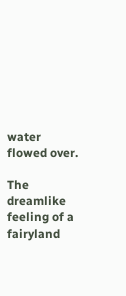water flowed over.

The dreamlike feeling of a fairyland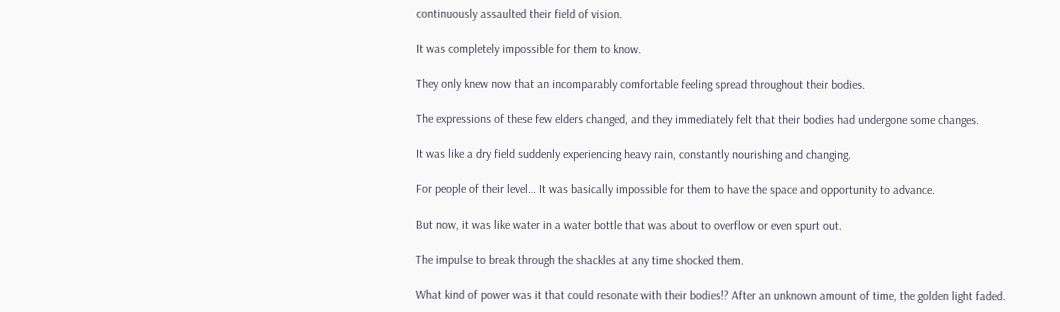continuously assaulted their field of vision.

It was completely impossible for them to know.

They only knew now that an incomparably comfortable feeling spread throughout their bodies.

The expressions of these few elders changed, and they immediately felt that their bodies had undergone some changes.

It was like a dry field suddenly experiencing heavy rain, constantly nourishing and changing.

For people of their level… It was basically impossible for them to have the space and opportunity to advance.

But now, it was like water in a water bottle that was about to overflow or even spurt out.

The impulse to break through the shackles at any time shocked them.

What kind of power was it that could resonate with their bodies!? After an unknown amount of time, the golden light faded.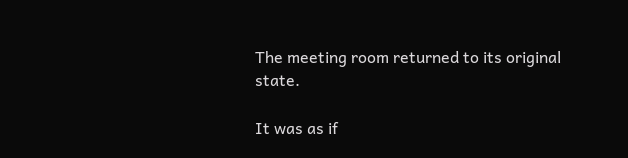The meeting room returned to its original state.

It was as if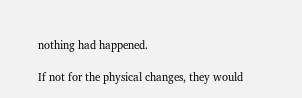nothing had happened.

If not for the physical changes, they would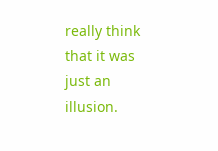really think that it was just an illusion.